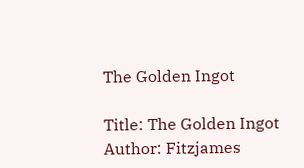The Golden Ingot

Title: The Golden Ingot
Author: Fitzjames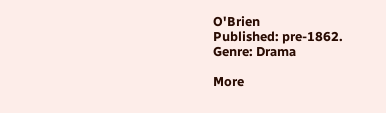O'Brien
Published: pre-1862.
Genre: Drama

More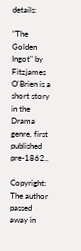details:

"The Golden Ingot" by Fitzjames O'Brien is a short story in the Drama genre, first published pre-1862..

Copyright: The author passed away in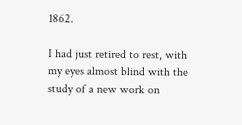1862.

I had just retired to rest, with my eyes almost blind with the study of a new work on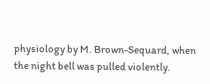physiology by M. Brown-Sequard, when the night bell was pulled violently.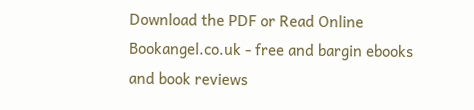Download the PDF or Read Online
Bookangel.co.uk - free and bargin ebooks and book reviews